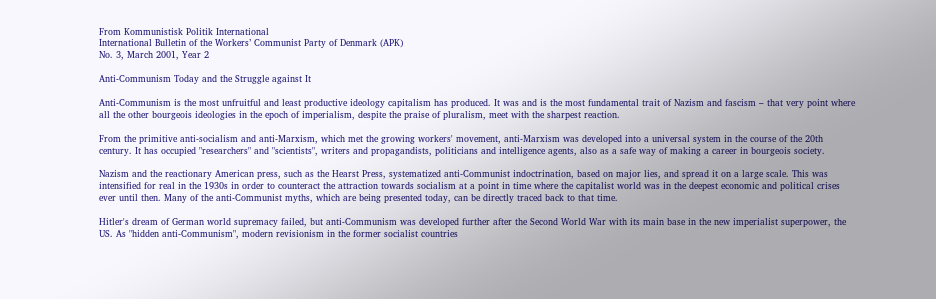From Kommunistisk Politik International
International Bulletin of the Workers’ Communist Party of Denmark (APK)
No. 3, March 2001, Year 2

Anti-Communism Today and the Struggle against It

Anti-Communism is the most unfruitful and least productive ideology capitalism has produced. It was and is the most fundamental trait of Nazism and fascism – that very point where all the other bourgeois ideologies in the epoch of imperialism, despite the praise of pluralism, meet with the sharpest reaction.

From the primitive anti-socialism and anti-Marxism, which met the growing workers' movement, anti-Marxism was developed into a universal system in the course of the 20th century. It has occupied "researchers" and "scientists", writers and propagandists, politicians and intelligence agents, also as a safe way of making a career in bourgeois society.

Nazism and the reactionary American press, such as the Hearst Press, systematized anti-Communist indoctrination, based on major lies, and spread it on a large scale. This was intensified for real in the 1930s in order to counteract the attraction towards socialism at a point in time where the capitalist world was in the deepest economic and political crises ever until then. Many of the anti-Communist myths, which are being presented today, can be directly traced back to that time.

Hitler's dream of German world supremacy failed, but anti-Communism was developed further after the Second World War with its main base in the new imperialist superpower, the US. As "hidden anti-Communism", modern revisionism in the former socialist countries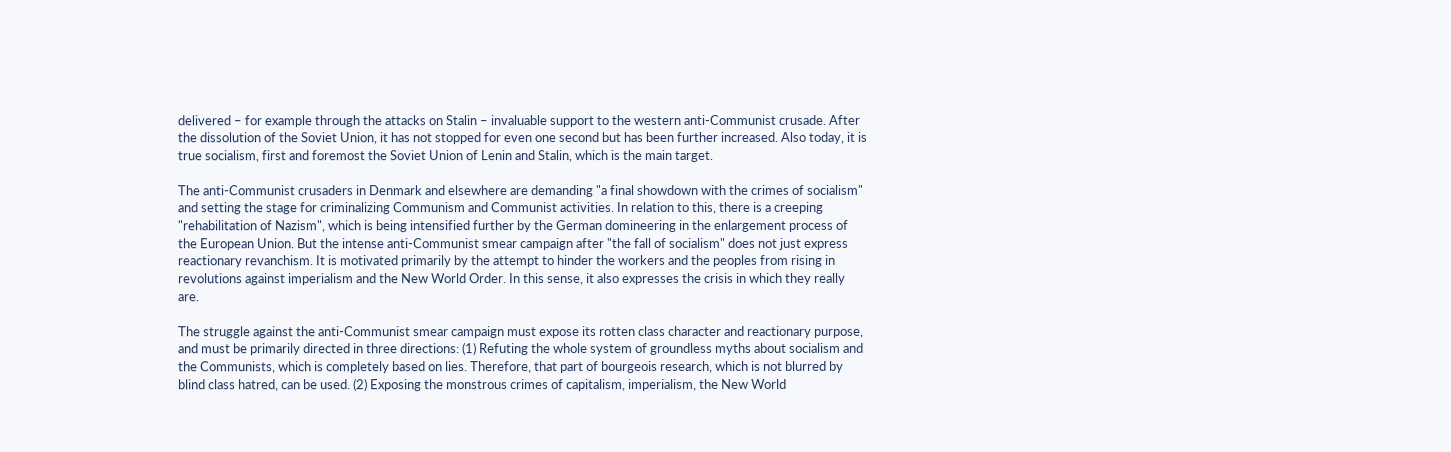delivered – for example through the attacks on Stalin – invaluable support to the western anti-Communist crusade. After the dissolution of the Soviet Union, it has not stopped for even one second but has been further increased. Also today, it is true socialism, first and foremost the Soviet Union of Lenin and Stalin, which is the main target.

The anti-Communist crusaders in Denmark and elsewhere are demanding "a final showdown with the crimes of socialism" and setting the stage for criminalizing Communism and Communist activities. In relation to this, there is a creeping "rehabilitation of Nazism", which is being intensified further by the German domineering in the enlargement process of the European Union. But the intense anti-Communist smear campaign after "the fall of socialism" does not just express reactionary revanchism. It is motivated primarily by the attempt to hinder the workers and the peoples from rising in revolutions against imperialism and the New World Order. In this sense, it also expresses the crisis in which they really are.

The struggle against the anti-Communist smear campaign must expose its rotten class character and reactionary purpose, and must be primarily directed in three directions: (1) Refuting the whole system of groundless myths about socialism and the Communists, which is completely based on lies. Therefore, that part of bourgeois research, which is not blurred by blind class hatred, can be used. (2) Exposing the monstrous crimes of capitalism, imperialism, the New World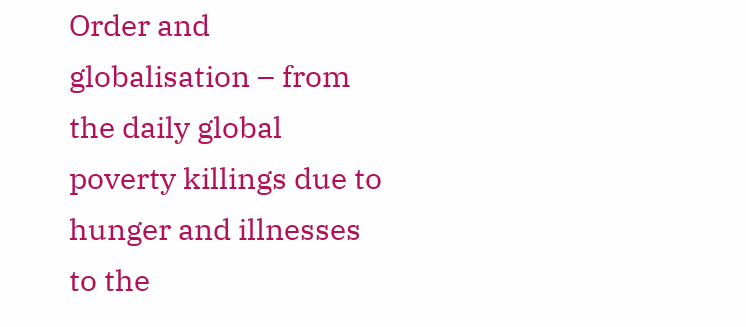Order and globalisation – from the daily global poverty killings due to hunger and illnesses to the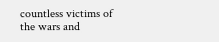countless victims of the wars and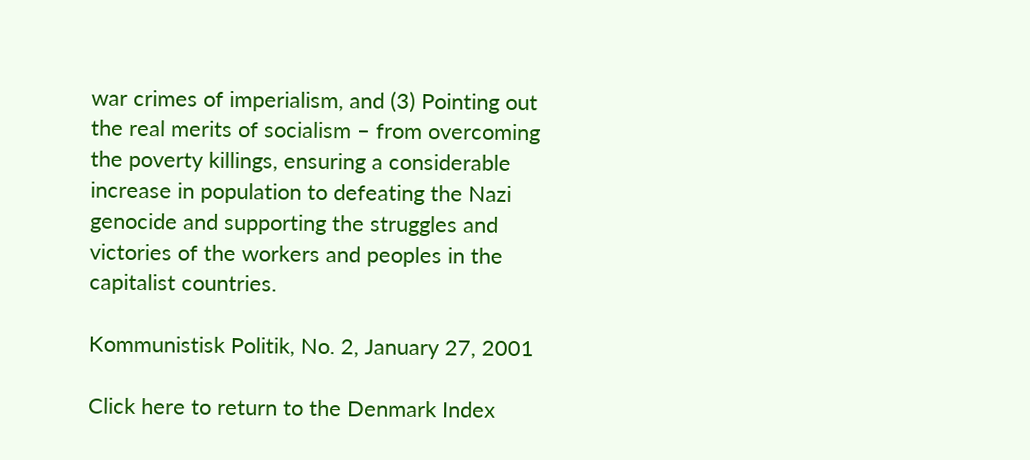war crimes of imperialism, and (3) Pointing out the real merits of socialism – from overcoming the poverty killings, ensuring a considerable increase in population to defeating the Nazi genocide and supporting the struggles and victories of the workers and peoples in the capitalist countries.

Kommunistisk Politik, No. 2, January 27, 2001

Click here to return to the Denmark Index